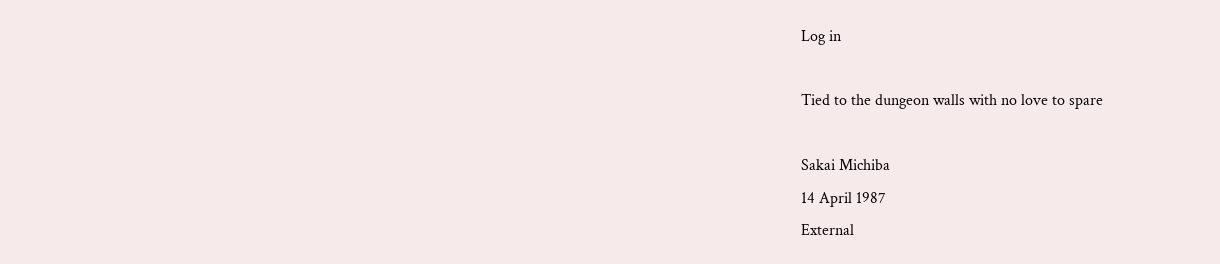Log in

Tied to the dungeon walls with no love to spare

Sakai Michiba
14 April 1987
External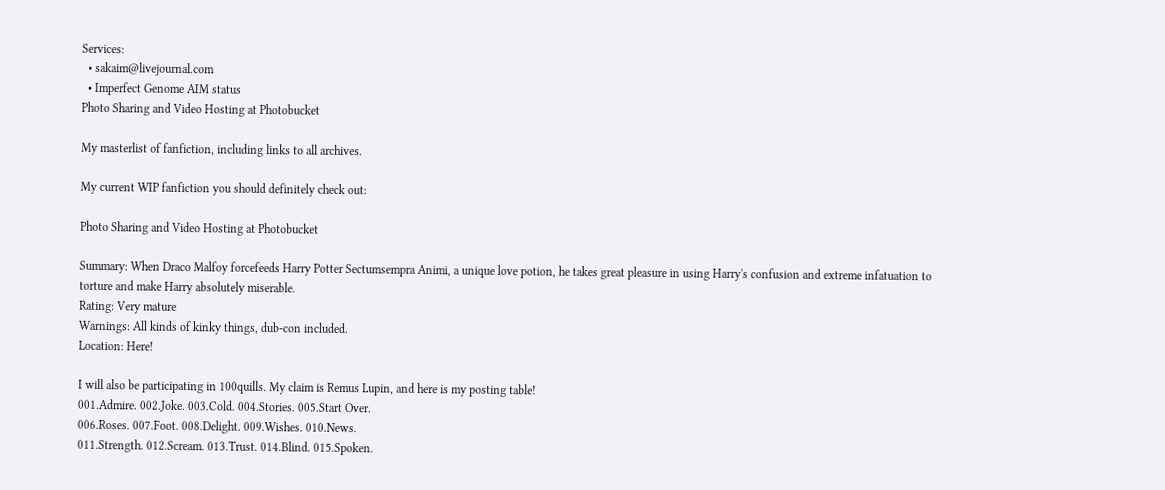Services:
  • sakaim@livejournal.com
  • Imperfect Genome AIM status
Photo Sharing and Video Hosting at Photobucket

My masterlist of fanfiction, including links to all archives.

My current WIP fanfiction you should definitely check out:

Photo Sharing and Video Hosting at Photobucket

Summary: When Draco Malfoy forcefeeds Harry Potter Sectumsempra Animi, a unique love potion, he takes great pleasure in using Harry's confusion and extreme infatuation to torture and make Harry absolutely miserable.
Rating: Very mature
Warnings: All kinds of kinky things, dub-con included.
Location: Here!

I will also be participating in 100quills. My claim is Remus Lupin, and here is my posting table!
001.Admire. 002.Joke. 003.Cold. 004.Stories. 005.Start Over.
006.Roses. 007.Foot. 008.Delight. 009.Wishes. 010.News.
011.Strength. 012.Scream. 013.Trust. 014.Blind. 015.Spoken.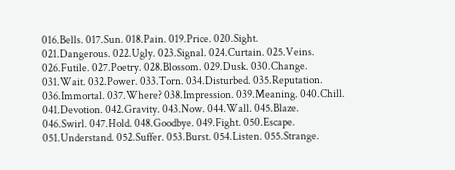016.Bells. 017.Sun. 018.Pain. 019.Price. 020.Sight.
021.Dangerous. 022.Ugly. 023.Signal. 024.Curtain. 025.Veins.
026.Futile. 027.Poetry. 028.Blossom. 029.Dusk. 030.Change.
031.Wait. 032.Power. 033.Torn. 034.Disturbed. 035.Reputation.
036.Immortal. 037.Where? 038.Impression. 039.Meaning. 040.Chill.
041.Devotion. 042.Gravity. 043.Now. 044.Wall. 045.Blaze.
046.Swirl. 047.Hold. 048.Goodbye. 049.Fight. 050.Escape.
051.Understand. 052.Suffer. 053.Burst. 054.Listen. 055.Strange.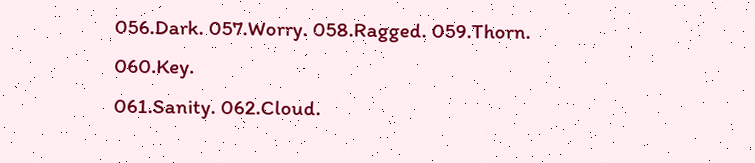056.Dark. 057.Worry. 058.Ragged. 059.Thorn. 060.Key.
061.Sanity. 062.Cloud.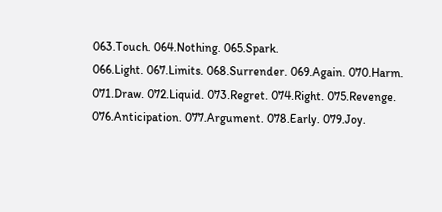063.Touch. 064.Nothing. 065.Spark.
066.Light. 067.Limits. 068.Surrender. 069.Again. 070.Harm.
071.Draw. 072.Liquid. 073.Regret. 074.Right. 075.Revenge.
076.Anticipation. 077.Argument. 078.Early. 079.Joy.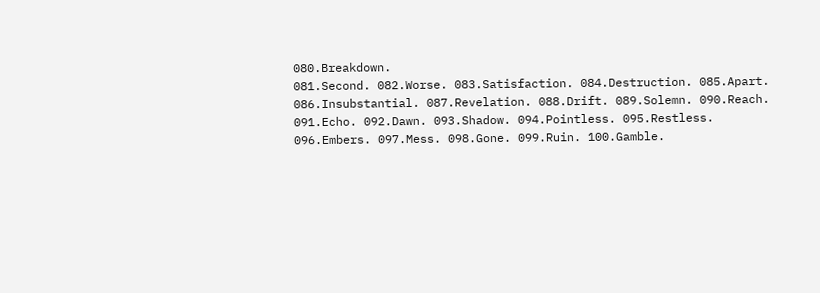080.Breakdown.
081.Second. 082.Worse. 083.Satisfaction. 084.Destruction. 085.Apart.
086.Insubstantial. 087.Revelation. 088.Drift. 089.Solemn. 090.Reach.
091.Echo. 092.Dawn. 093.Shadow. 094.Pointless. 095.Restless.
096.Embers. 097.Mess. 098.Gone. 099.Ruin. 100.Gamble.